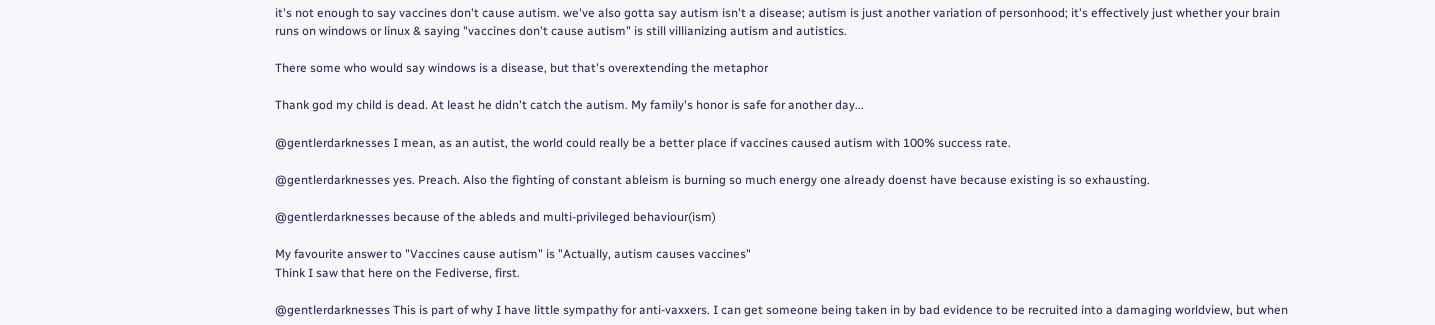it's not enough to say vaccines don't cause autism. we've also gotta say autism isn't a disease; autism is just another variation of personhood; it's effectively just whether your brain runs on windows or linux & saying "vaccines don't cause autism" is still villianizing autism and autistics.

There some who would say windows is a disease, but that's overextending the metaphor

Thank god my child is dead. At least he didn't catch the autism. My family's honor is safe for another day...

@gentlerdarknesses I mean, as an autist, the world could really be a better place if vaccines caused autism with 100% success rate.

@gentlerdarknesses yes. Preach. Also the fighting of constant ableism is burning so much energy one already doenst have because existing is so exhausting.

@gentlerdarknesses because of the ableds and multi-privileged behaviour(ism)

My favourite answer to "Vaccines cause autism" is "Actually, autism causes vaccines"
Think I saw that here on the Fediverse, first.

@gentlerdarknesses This is part of why I have little sympathy for anti-vaxxers. I can get someone being taken in by bad evidence to be recruited into a damaging worldview, but when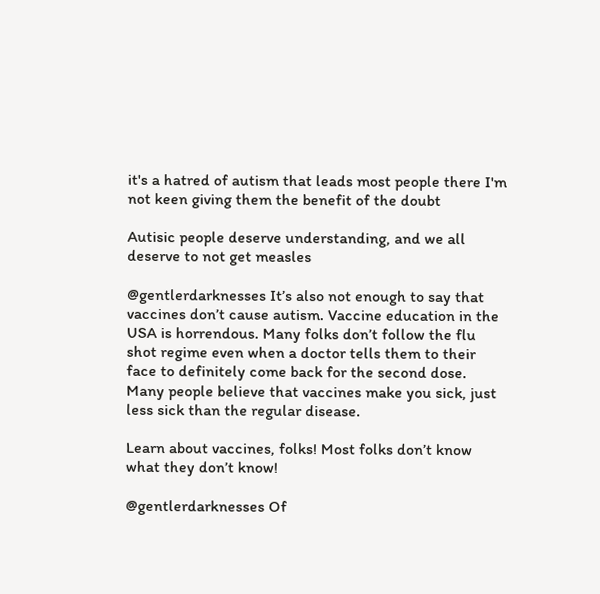it's a hatred of autism that leads most people there I'm not keen giving them the benefit of the doubt

Autisic people deserve understanding, and we all deserve to not get measles

@gentlerdarknesses It’s also not enough to say that vaccines don’t cause autism. Vaccine education in the USA is horrendous. Many folks don’t follow the flu shot regime even when a doctor tells them to their face to definitely come back for the second dose. Many people believe that vaccines make you sick, just less sick than the regular disease.

Learn about vaccines, folks! Most folks don’t know what they don’t know!

@gentlerdarknesses Of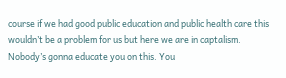course if we had good public education and public health care this wouldn’t be a problem for us but here we are in captalism. Nobody’s gonna educate you on this. You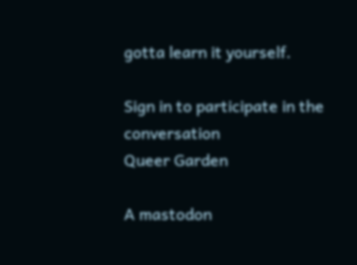gotta learn it yourself.

Sign in to participate in the conversation
Queer Garden

A mastodon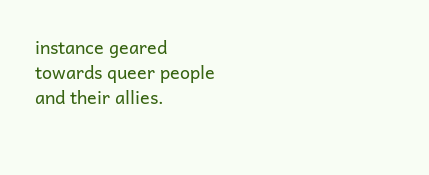instance geared towards queer people and their allies.